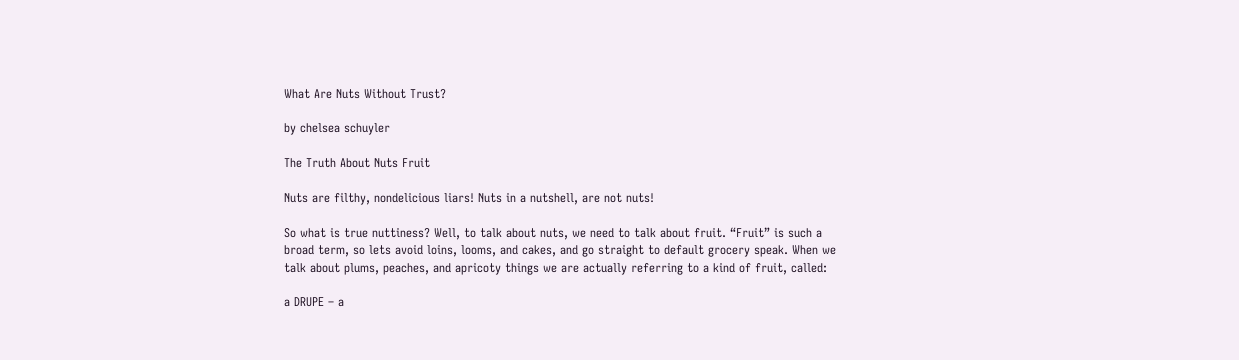What Are Nuts Without Trust?

by chelsea schuyler

The Truth About Nuts Fruit

Nuts are filthy, nondelicious liars! Nuts in a nutshell, are not nuts!

So what is true nuttiness? Well, to talk about nuts, we need to talk about fruit. “Fruit” is such a broad term, so lets avoid loins, looms, and cakes, and go straight to default grocery speak. When we talk about plums, peaches, and apricoty things we are actually referring to a kind of fruit, called:

a DRUPE – a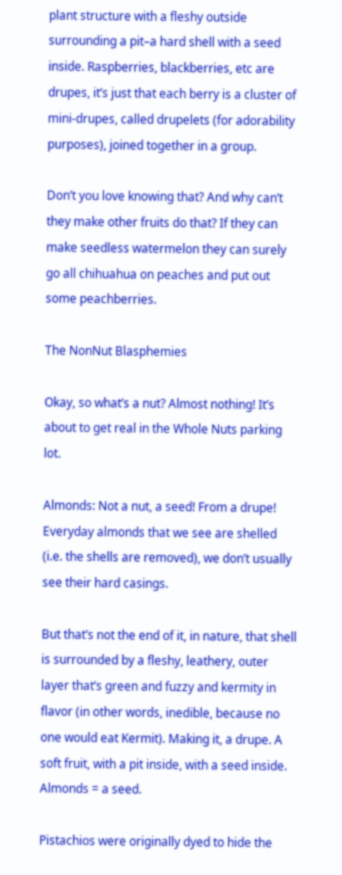plant structure with a fleshy outside surrounding a pit–a hard shell with a seed inside. Raspberries, blackberries, etc are drupes, it’s just that each berry is a cluster of mini-drupes, called drupelets (for adorability purposes), joined together in a group.

Don’t you love knowing that? And why can’t they make other fruits do that? If they can make seedless watermelon they can surely go all chihuahua on peaches and put out some peachberries.

The NonNut Blasphemies

Okay, so what’s a nut? Almost nothing! It’s about to get real in the Whole Nuts parking lot.

Almonds: Not a nut, a seed! From a drupe! Everyday almonds that we see are shelled (i.e. the shells are removed), we don’t usually see their hard casings.

But that’s not the end of it, in nature, that shell is surrounded by a fleshy, leathery, outer layer that’s green and fuzzy and kermity in flavor (in other words, inedible, because no one would eat Kermit). Making it, a drupe. A soft fruit, with a pit inside, with a seed inside. Almonds = a seed.

Pistachios were originally dyed to hide the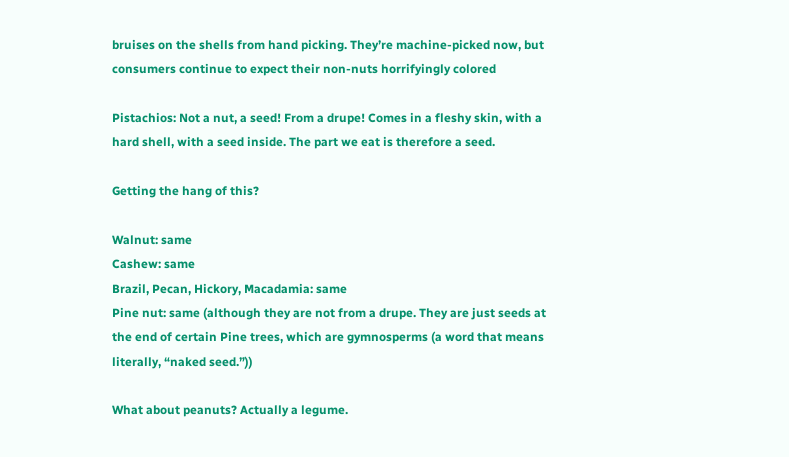bruises on the shells from hand picking. They’re machine-picked now, but consumers continue to expect their non-nuts horrifyingly colored

Pistachios: Not a nut, a seed! From a drupe! Comes in a fleshy skin, with a hard shell, with a seed inside. The part we eat is therefore a seed.

Getting the hang of this?

Walnut: same
Cashew: same
Brazil, Pecan, Hickory, Macadamia: same
Pine nut: same (although they are not from a drupe. They are just seeds at the end of certain Pine trees, which are gymnosperms (a word that means literally, “naked seed.”))

What about peanuts? Actually a legume.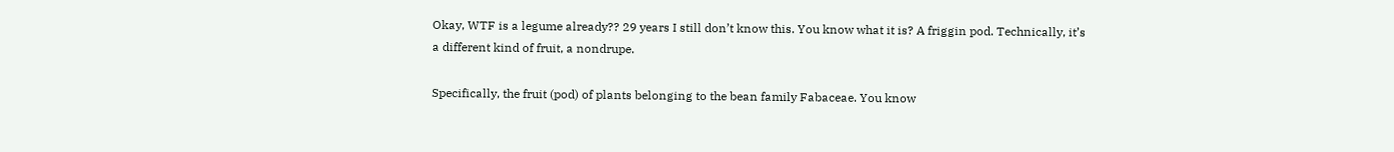Okay, WTF is a legume already?? 29 years I still don’t know this. You know what it is? A friggin pod. Technically, it’s a different kind of fruit, a nondrupe.

Specifically, the fruit (pod) of plants belonging to the bean family Fabaceae. You know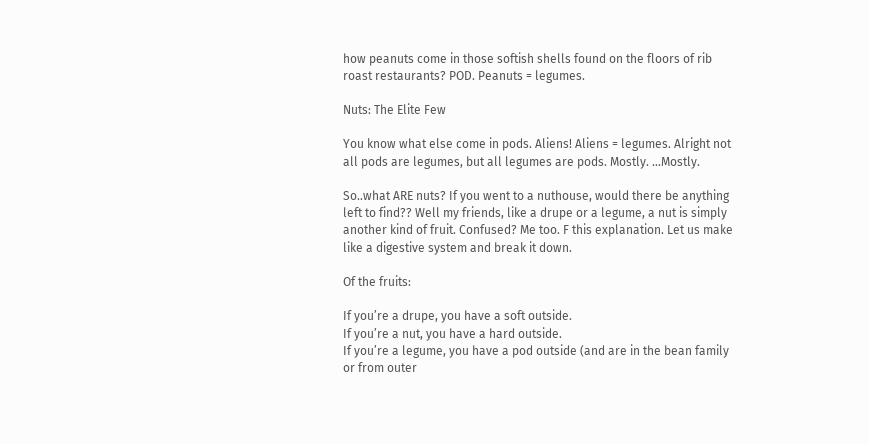how peanuts come in those softish shells found on the floors of rib roast restaurants? POD. Peanuts = legumes.

Nuts: The Elite Few

You know what else come in pods. Aliens! Aliens = legumes. Alright not all pods are legumes, but all legumes are pods. Mostly. …Mostly.

So..what ARE nuts? If you went to a nuthouse, would there be anything left to find?? Well my friends, like a drupe or a legume, a nut is simply another kind of fruit. Confused? Me too. F this explanation. Let us make like a digestive system and break it down.

Of the fruits:

If you’re a drupe, you have a soft outside.
If you’re a nut, you have a hard outside.
If you’re a legume, you have a pod outside (and are in the bean family or from outer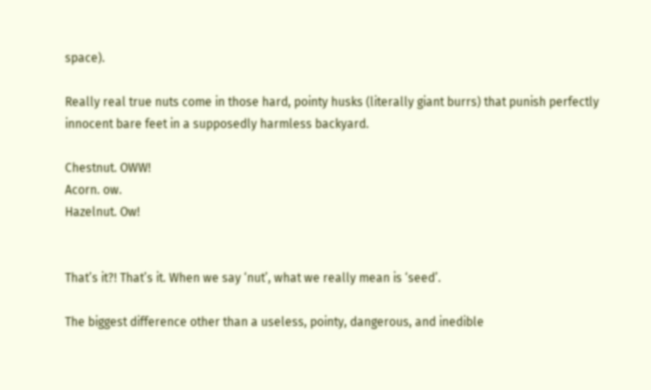space).

Really real true nuts come in those hard, pointy husks (literally giant burrs) that punish perfectly innocent bare feet in a supposedly harmless backyard.

Chestnut. OWW!
Acorn. ow.
Hazelnut. Ow!


That’s it?! That’s it. When we say ‘nut’, what we really mean is ‘seed’.

The biggest difference other than a useless, pointy, dangerous, and inedible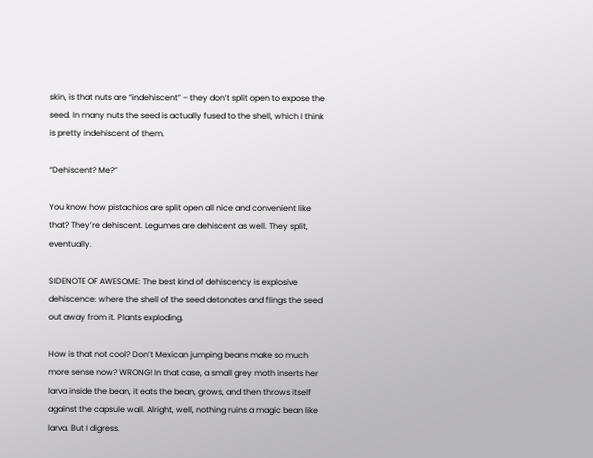skin, is that nuts are “indehiscent” – they don’t split open to expose the seed. In many nuts the seed is actually fused to the shell, which I think is pretty indehiscent of them.

“Dehiscent? Me?”

You know how pistachios are split open all nice and convenient like that? They’re dehiscent. Legumes are dehiscent as well. They split, eventually.

SIDENOTE OF AWESOME: The best kind of dehiscency is explosive dehiscence: where the shell of the seed detonates and flings the seed out away from it. Plants exploding.

How is that not cool? Don’t Mexican jumping beans make so much more sense now? WRONG! In that case, a small grey moth inserts her larva inside the bean, it eats the bean, grows, and then throws itself against the capsule wall. Alright, well, nothing ruins a magic bean like larva. But I digress.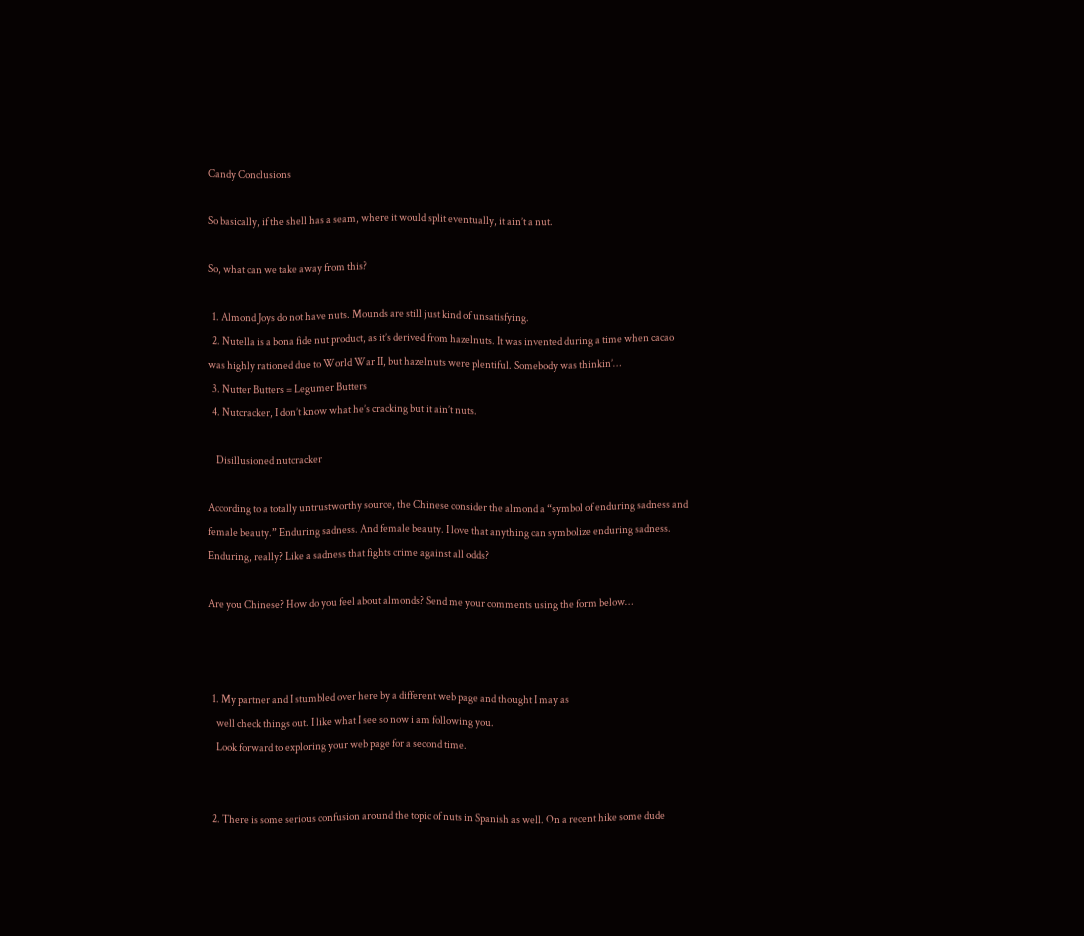Candy Conclusions

So basically, if the shell has a seam, where it would split eventually, it ain’t a nut.

So, what can we take away from this?

  1. Almond Joys do not have nuts. Mounds are still just kind of unsatisfying.
  2. Nutella is a bona fide nut product, as it’s derived from hazelnuts. It was invented during a time when cacao was highly rationed due to World War II, but hazelnuts were plentiful. Somebody was thinkin’…
  3. Nutter Butters = Legumer Butters
  4. Nutcracker, I don’t know what he’s cracking but it ain’t nuts.

    Disillusioned nutcracker

According to a totally untrustworthy source, the Chinese consider the almond a “symbol of enduring sadness and female beauty.” Enduring sadness. And female beauty. I love that anything can symbolize enduring sadness. Enduring, really? Like a sadness that fights crime against all odds?

Are you Chinese? How do you feel about almonds? Send me your comments using the form below…



  1. My partner and I stumbled over here by a different web page and thought I may as
    well check things out. I like what I see so now i am following you.
    Look forward to exploring your web page for a second time.


  2. There is some serious confusion around the topic of nuts in Spanish as well. On a recent hike some dude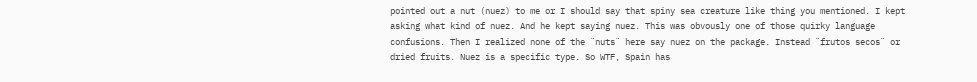pointed out a nut (nuez) to me or I should say that spiny sea creature like thing you mentioned. I kept asking what kind of nuez. And he kept saying nuez. This was obvously one of those quirky language confusions. Then I realized none of the ¨nuts¨ here say nuez on the package. Instead ¨frutos secos¨ or dried fruits. Nuez is a specific type. So WTF, Spain has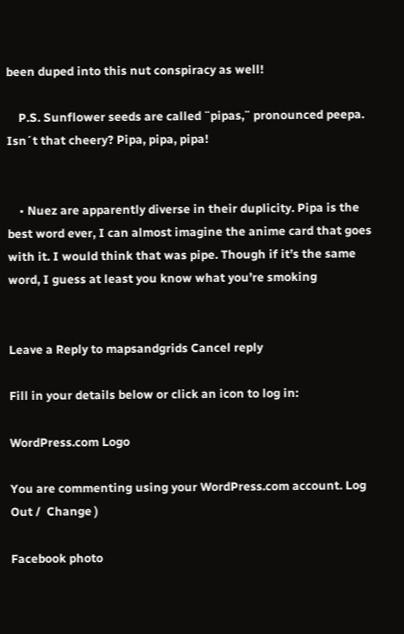been duped into this nut conspiracy as well!

    P.S. Sunflower seeds are called ¨pipas,¨ pronounced peepa. Isn´t that cheery? Pipa, pipa, pipa!


    • Nuez are apparently diverse in their duplicity. Pipa is the best word ever, I can almost imagine the anime card that goes with it. I would think that was pipe. Though if it’s the same word, I guess at least you know what you’re smoking


Leave a Reply to mapsandgrids Cancel reply

Fill in your details below or click an icon to log in:

WordPress.com Logo

You are commenting using your WordPress.com account. Log Out /  Change )

Facebook photo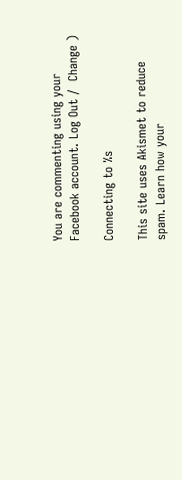You are commenting using your Facebook account. Log Out /  Change )

Connecting to %s

This site uses Akismet to reduce spam. Learn how your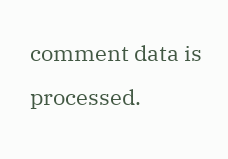comment data is processed.